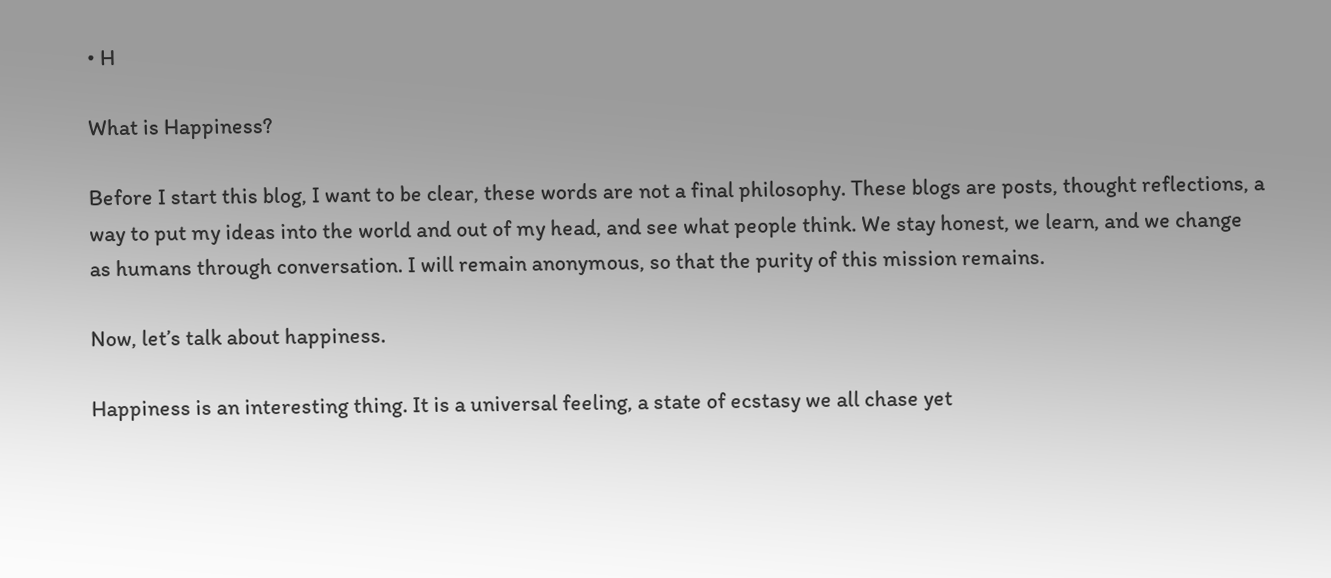• H

What is Happiness?

Before I start this blog, I want to be clear, these words are not a final philosophy. These blogs are posts, thought reflections, a way to put my ideas into the world and out of my head, and see what people think. We stay honest, we learn, and we change as humans through conversation. I will remain anonymous, so that the purity of this mission remains.

Now, let’s talk about happiness.

Happiness is an interesting thing. It is a universal feeling, a state of ecstasy we all chase yet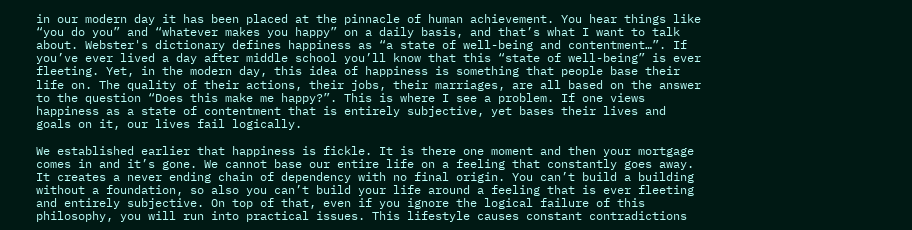in our modern day it has been placed at the pinnacle of human achievement. You hear things like “you do you” and “whatever makes you happy” on a daily basis, and that’s what I want to talk about. Webster's dictionary defines happiness as “a state of well-being and contentment…”. If you’ve ever lived a day after middle school you’ll know that this “state of well-being” is ever fleeting. Yet, in the modern day, this idea of happiness is something that people base their life on. The quality of their actions, their jobs, their marriages, are all based on the answer to the question “Does this make me happy?”. This is where I see a problem. If one views happiness as a state of contentment that is entirely subjective, yet bases their lives and goals on it, our lives fail logically.

We established earlier that happiness is fickle. It is there one moment and then your mortgage comes in and it’s gone. We cannot base our entire life on a feeling that constantly goes away. It creates a never ending chain of dependency with no final origin. You can’t build a building without a foundation, so also you can’t build your life around a feeling that is ever fleeting and entirely subjective. On top of that, even if you ignore the logical failure of this philosophy, you will run into practical issues. This lifestyle causes constant contradictions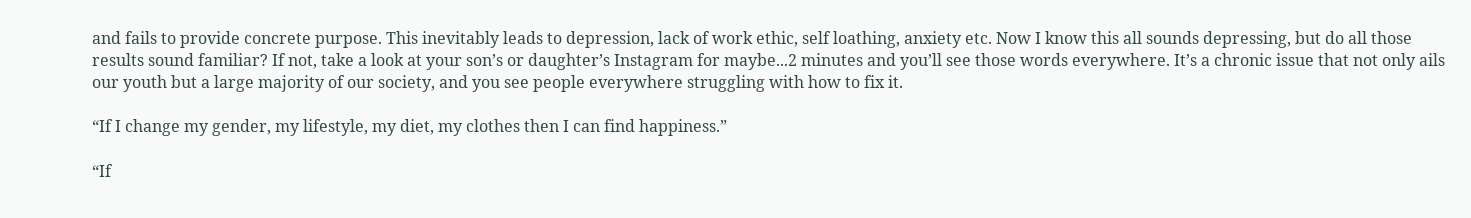and fails to provide concrete purpose. This inevitably leads to depression, lack of work ethic, self loathing, anxiety etc. Now I know this all sounds depressing, but do all those results sound familiar? If not, take a look at your son’s or daughter’s Instagram for maybe...2 minutes and you’ll see those words everywhere. It’s a chronic issue that not only ails our youth but a large majority of our society, and you see people everywhere struggling with how to fix it.

“If I change my gender, my lifestyle, my diet, my clothes then I can find happiness.”

“If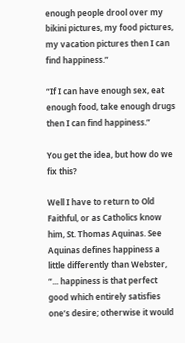enough people drool over my bikini pictures, my food pictures, my vacation pictures then I can find happiness.”

“If I can have enough sex, eat enough food, take enough drugs then I can find happiness.”

You get the idea, but how do we fix this?

Well I have to return to Old Faithful, or as Catholics know him, St. Thomas Aquinas. See Aquinas defines happiness a little differently than Webster, “... happiness is that perfect good which entirely satisfies one’s desire; otherwise it would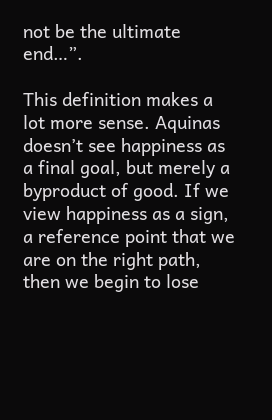not be the ultimate end…”.

This definition makes a lot more sense. Aquinas doesn’t see happiness as a final goal, but merely a byproduct of good. If we view happiness as a sign, a reference point that we are on the right path, then we begin to lose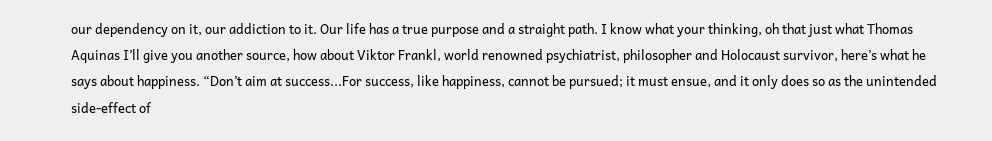our dependency on it, our addiction to it. Our life has a true purpose and a straight path. I know what your thinking, oh that just what Thomas Aquinas I’ll give you another source, how about Viktor Frankl, world renowned psychiatrist, philosopher and Holocaust survivor, here’s what he says about happiness. “Don’t aim at success...For success, like happiness, cannot be pursued; it must ensue, and it only does so as the unintended side-effect of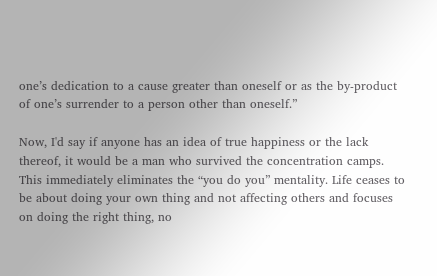one’s dedication to a cause greater than oneself or as the by-product of one’s surrender to a person other than oneself.”

Now, I'd say if anyone has an idea of true happiness or the lack thereof, it would be a man who survived the concentration camps. This immediately eliminates the “you do you” mentality. Life ceases to be about doing your own thing and not affecting others and focuses on doing the right thing, no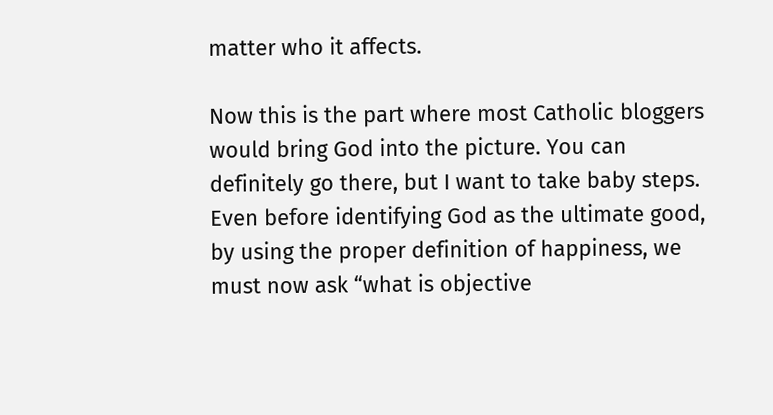matter who it affects.

Now this is the part where most Catholic bloggers would bring God into the picture. You can definitely go there, but I want to take baby steps. Even before identifying God as the ultimate good, by using the proper definition of happiness, we must now ask “what is objective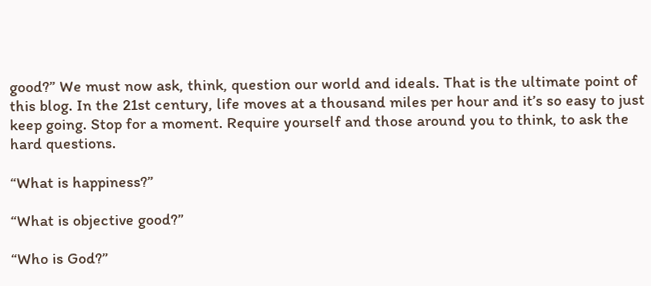good?” We must now ask, think, question our world and ideals. That is the ultimate point of this blog. In the 21st century, life moves at a thousand miles per hour and it’s so easy to just keep going. Stop for a moment. Require yourself and those around you to think, to ask the hard questions.

“What is happiness?”

“What is objective good?”

“Who is God?”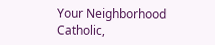Your Neighborhood Catholic,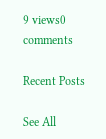9 views0 comments

Recent Posts

See All